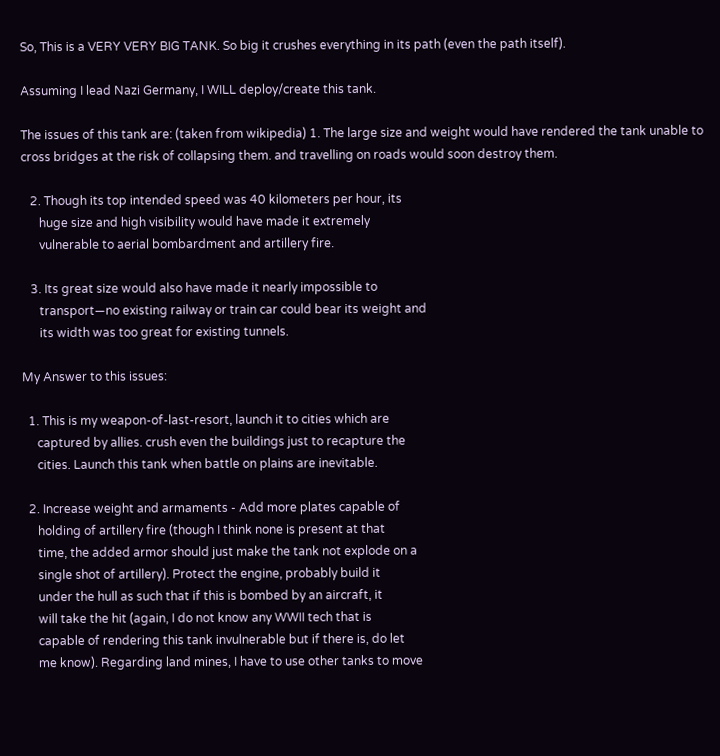So, This is a VERY VERY BIG TANK. So big it crushes everything in its path (even the path itself).

Assuming I lead Nazi Germany, I WILL deploy/create this tank.

The issues of this tank are: (taken from wikipedia) 1. The large size and weight would have rendered the tank unable to cross bridges at the risk of collapsing them. and travelling on roads would soon destroy them.

   2. Though its top intended speed was 40 kilometers per hour, its
      huge size and high visibility would have made it extremely
      vulnerable to aerial bombardment and artillery fire.

   3. Its great size would also have made it nearly impossible to
      transport—no existing railway or train car could bear its weight and
      its width was too great for existing tunnels.

My Answer to this issues:

  1. This is my weapon-of-last-resort, launch it to cities which are
     captured by allies. crush even the buildings just to recapture the
     cities. Launch this tank when battle on plains are inevitable.

  2. Increase weight and armaments - Add more plates capable of
     holding of artillery fire (though I think none is present at that
     time, the added armor should just make the tank not explode on a
     single shot of artillery). Protect the engine, probably build it
     under the hull as such that if this is bombed by an aircraft, it
     will take the hit (again, I do not know any WWII tech that is
     capable of rendering this tank invulnerable but if there is, do let
     me know). Regarding land mines, I have to use other tanks to move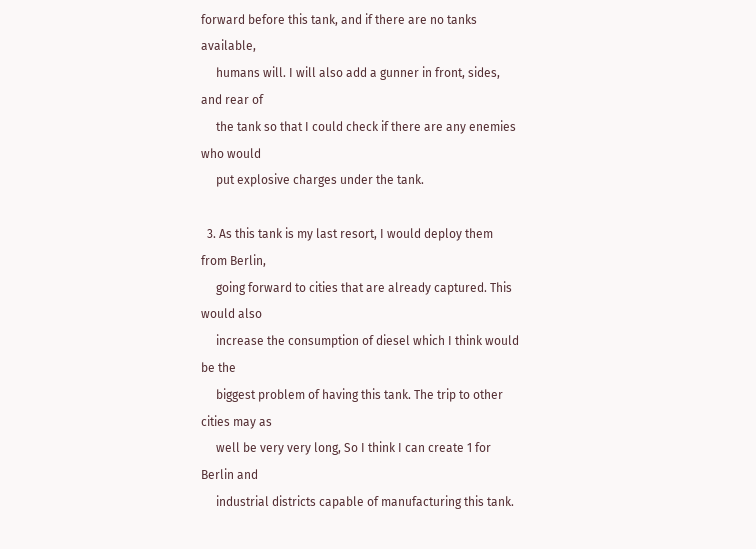forward before this tank, and if there are no tanks available,
     humans will. I will also add a gunner in front, sides, and rear of
     the tank so that I could check if there are any enemies who would
     put explosive charges under the tank.

  3. As this tank is my last resort, I would deploy them from Berlin,
     going forward to cities that are already captured. This would also
     increase the consumption of diesel which I think would be the
     biggest problem of having this tank. The trip to other cities may as
     well be very very long, So I think I can create 1 for Berlin and
     industrial districts capable of manufacturing this tank.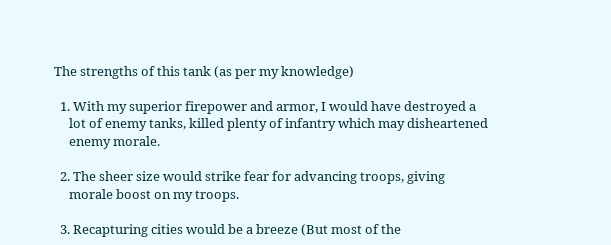The strengths of this tank (as per my knowledge)

  1. With my superior firepower and armor, I would have destroyed a
     lot of enemy tanks, killed plenty of infantry which may disheartened
     enemy morale.

  2. The sheer size would strike fear for advancing troops, giving
     morale boost on my troops.

  3. Recapturing cities would be a breeze (But most of the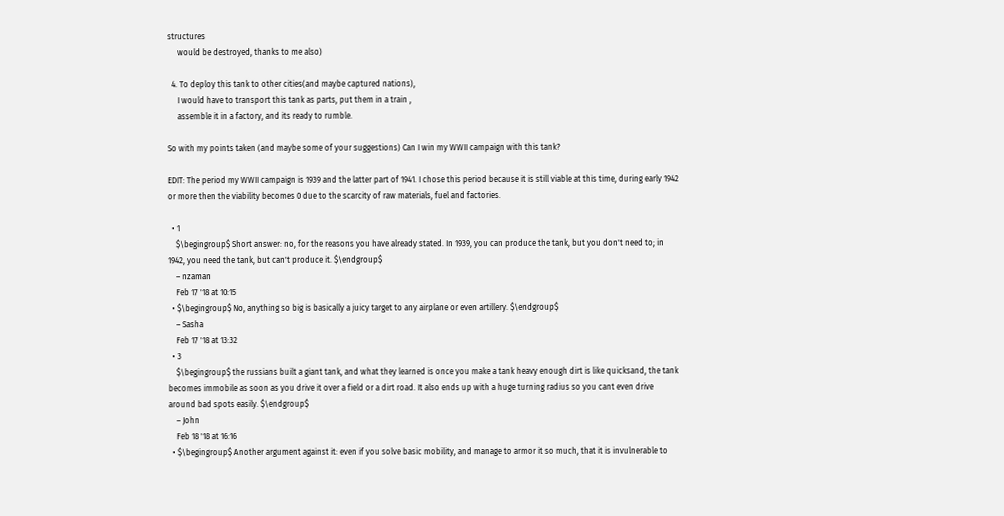structures
     would be destroyed, thanks to me also)

  4. To deploy this tank to other cities(and maybe captured nations),
     I would have to transport this tank as parts, put them in a train ,
     assemble it in a factory, and its ready to rumble.

So with my points taken (and maybe some of your suggestions) Can I win my WWII campaign with this tank?

EDIT: The period my WWII campaign is 1939 and the latter part of 1941. I chose this period because it is still viable at this time, during early 1942 or more then the viability becomes 0 due to the scarcity of raw materials, fuel and factories.

  • 1
    $\begingroup$ Short answer: no, for the reasons you have already stated. In 1939, you can produce the tank, but you don't need to; in 1942, you need the tank, but can't produce it. $\endgroup$
    – nzaman
    Feb 17 '18 at 10:15
  • $\begingroup$ No, anything so big is basically a juicy target to any airplane or even artillery. $\endgroup$
    – Sasha
    Feb 17 '18 at 13:32
  • 3
    $\begingroup$ the russians built a giant tank, and what they learned is once you make a tank heavy enough dirt is like quicksand, the tank becomes immobile as soon as you drive it over a field or a dirt road. It also ends up with a huge turning radius so you cant even drive around bad spots easily. $\endgroup$
    – John
    Feb 18 '18 at 16:16
  • $\begingroup$ Another argument against it: even if you solve basic mobility, and manage to armor it so much, that it is invulnerable to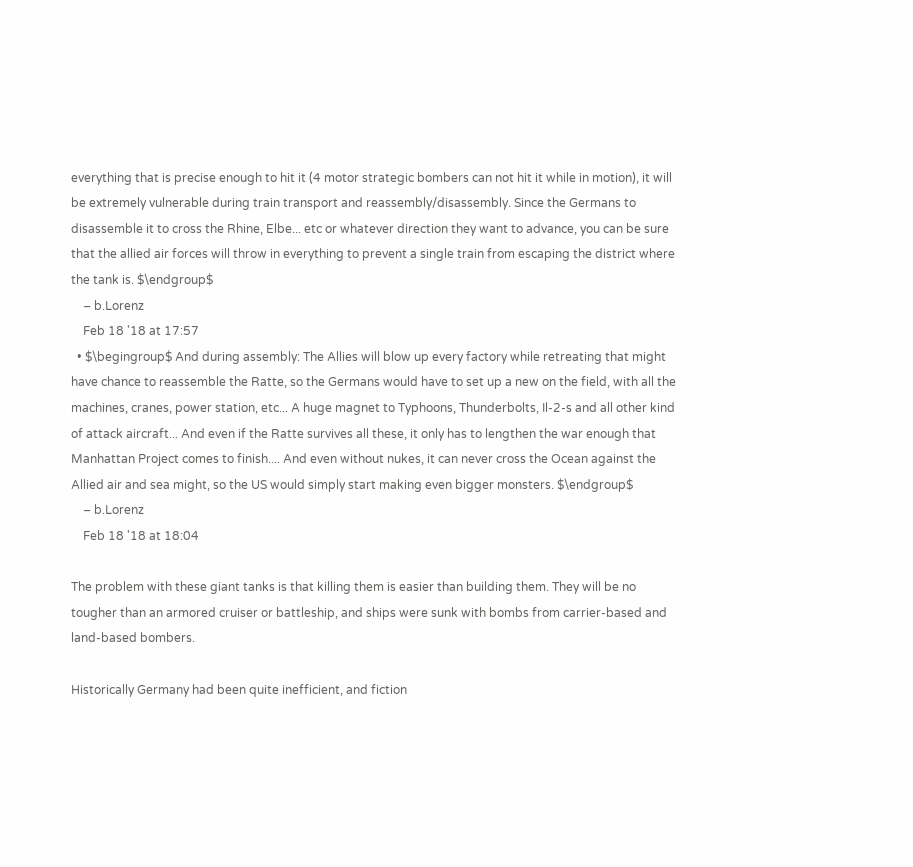everything that is precise enough to hit it (4 motor strategic bombers can not hit it while in motion), it will be extremely vulnerable during train transport and reassembly/disassembly. Since the Germans to disassemble it to cross the Rhine, Elbe... etc or whatever direction they want to advance, you can be sure that the allied air forces will throw in everything to prevent a single train from escaping the district where the tank is. $\endgroup$
    – b.Lorenz
    Feb 18 '18 at 17:57
  • $\begingroup$ And during assembly: The Allies will blow up every factory while retreating that might have chance to reassemble the Ratte, so the Germans would have to set up a new on the field, with all the machines, cranes, power station, etc... A huge magnet to Typhoons, Thunderbolts, Il-2-s and all other kind of attack aircraft... And even if the Ratte survives all these, it only has to lengthen the war enough that Manhattan Project comes to finish.... And even without nukes, it can never cross the Ocean against the Allied air and sea might, so the US would simply start making even bigger monsters. $\endgroup$
    – b.Lorenz
    Feb 18 '18 at 18:04

The problem with these giant tanks is that killing them is easier than building them. They will be no tougher than an armored cruiser or battleship, and ships were sunk with bombs from carrier-based and land-based bombers.

Historically Germany had been quite inefficient, and fiction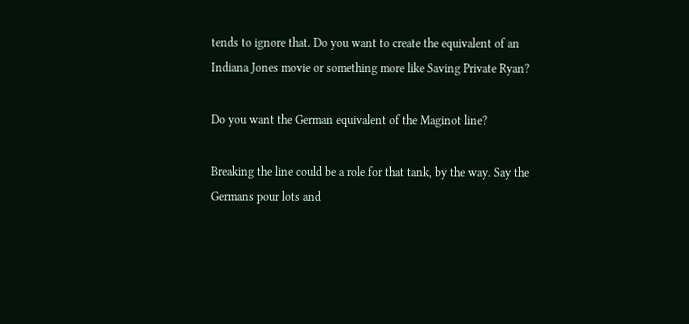tends to ignore that. Do you want to create the equivalent of an Indiana Jones movie or something more like Saving Private Ryan?

Do you want the German equivalent of the Maginot line?

Breaking the line could be a role for that tank, by the way. Say the Germans pour lots and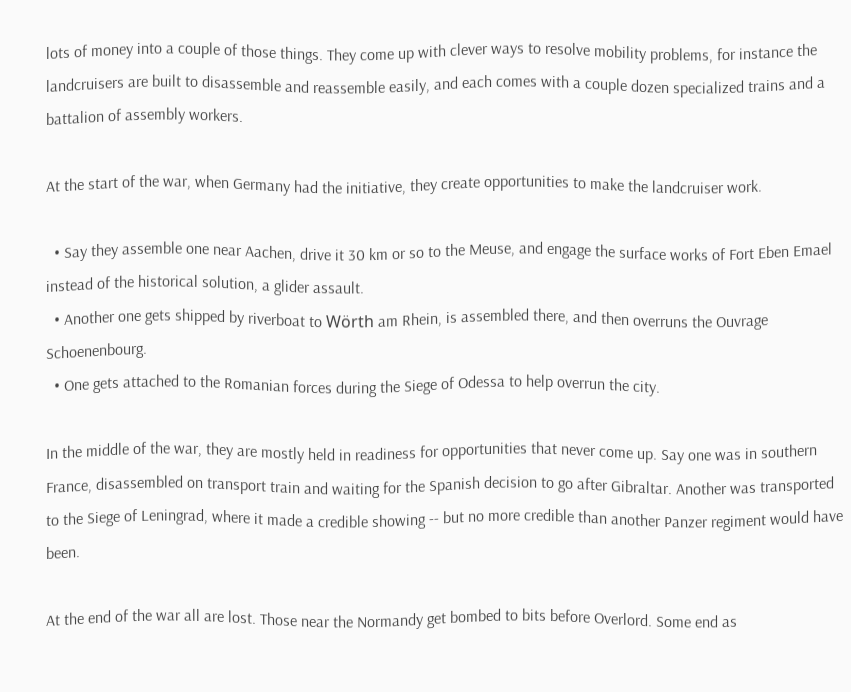lots of money into a couple of those things. They come up with clever ways to resolve mobility problems, for instance the landcruisers are built to disassemble and reassemble easily, and each comes with a couple dozen specialized trains and a battalion of assembly workers.

At the start of the war, when Germany had the initiative, they create opportunities to make the landcruiser work.

  • Say they assemble one near Aachen, drive it 30 km or so to the Meuse, and engage the surface works of Fort Eben Emael instead of the historical solution, a glider assault.
  • Another one gets shipped by riverboat to Wörth am Rhein, is assembled there, and then overruns the Ouvrage Schoenenbourg.
  • One gets attached to the Romanian forces during the Siege of Odessa to help overrun the city.

In the middle of the war, they are mostly held in readiness for opportunities that never come up. Say one was in southern France, disassembled on transport train and waiting for the Spanish decision to go after Gibraltar. Another was transported to the Siege of Leningrad, where it made a credible showing -- but no more credible than another Panzer regiment would have been.

At the end of the war all are lost. Those near the Normandy get bombed to bits before Overlord. Some end as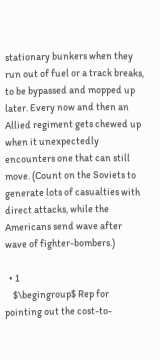stationary bunkers when they run out of fuel or a track breaks, to be bypassed and mopped up later. Every now and then an Allied regiment gets chewed up when it unexpectedly encounters one that can still move. (Count on the Soviets to generate lots of casualties with direct attacks, while the Americans send wave after wave of fighter-bombers.)

  • 1
    $\begingroup$ Rep for pointing out the cost-to-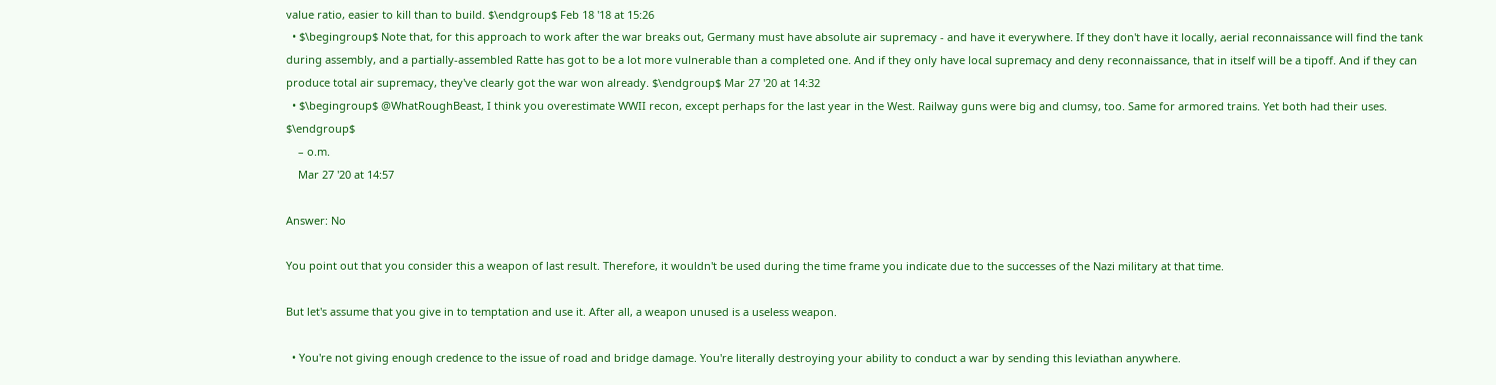value ratio, easier to kill than to build. $\endgroup$ Feb 18 '18 at 15:26
  • $\begingroup$ Note that, for this approach to work after the war breaks out, Germany must have absolute air supremacy - and have it everywhere. If they don't have it locally, aerial reconnaissance will find the tank during assembly, and a partially-assembled Ratte has got to be a lot more vulnerable than a completed one. And if they only have local supremacy and deny reconnaissance, that in itself will be a tipoff. And if they can produce total air supremacy, they've clearly got the war won already. $\endgroup$ Mar 27 '20 at 14:32
  • $\begingroup$ @WhatRoughBeast, I think you overestimate WWII recon, except perhaps for the last year in the West. Railway guns were big and clumsy, too. Same for armored trains. Yet both had their uses. $\endgroup$
    – o.m.
    Mar 27 '20 at 14:57

Answer: No

You point out that you consider this a weapon of last result. Therefore, it wouldn't be used during the time frame you indicate due to the successes of the Nazi military at that time.

But let's assume that you give in to temptation and use it. After all, a weapon unused is a useless weapon.

  • You're not giving enough credence to the issue of road and bridge damage. You're literally destroying your ability to conduct a war by sending this leviathan anywhere.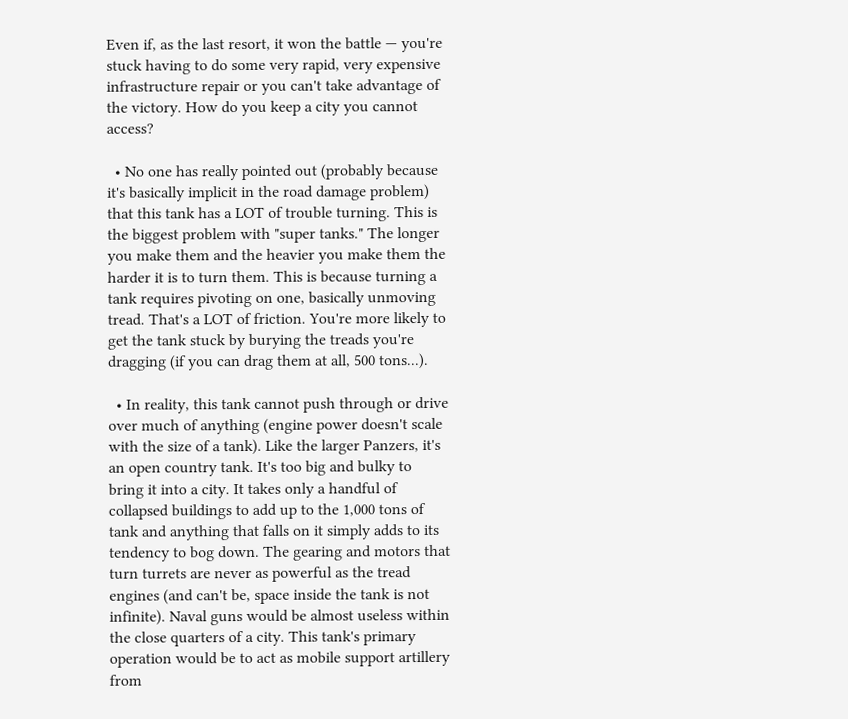Even if, as the last resort, it won the battle — you're stuck having to do some very rapid, very expensive infrastructure repair or you can't take advantage of the victory. How do you keep a city you cannot access?

  • No one has really pointed out (probably because it's basically implicit in the road damage problem) that this tank has a LOT of trouble turning. This is the biggest problem with "super tanks." The longer you make them and the heavier you make them the harder it is to turn them. This is because turning a tank requires pivoting on one, basically unmoving tread. That's a LOT of friction. You're more likely to get the tank stuck by burying the treads you're dragging (if you can drag them at all, 500 tons...).

  • In reality, this tank cannot push through or drive over much of anything (engine power doesn't scale with the size of a tank). Like the larger Panzers, it's an open country tank. It's too big and bulky to bring it into a city. It takes only a handful of collapsed buildings to add up to the 1,000 tons of tank and anything that falls on it simply adds to its tendency to bog down. The gearing and motors that turn turrets are never as powerful as the tread engines (and can't be, space inside the tank is not infinite). Naval guns would be almost useless within the close quarters of a city. This tank's primary operation would be to act as mobile support artillery from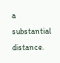a substantial distance.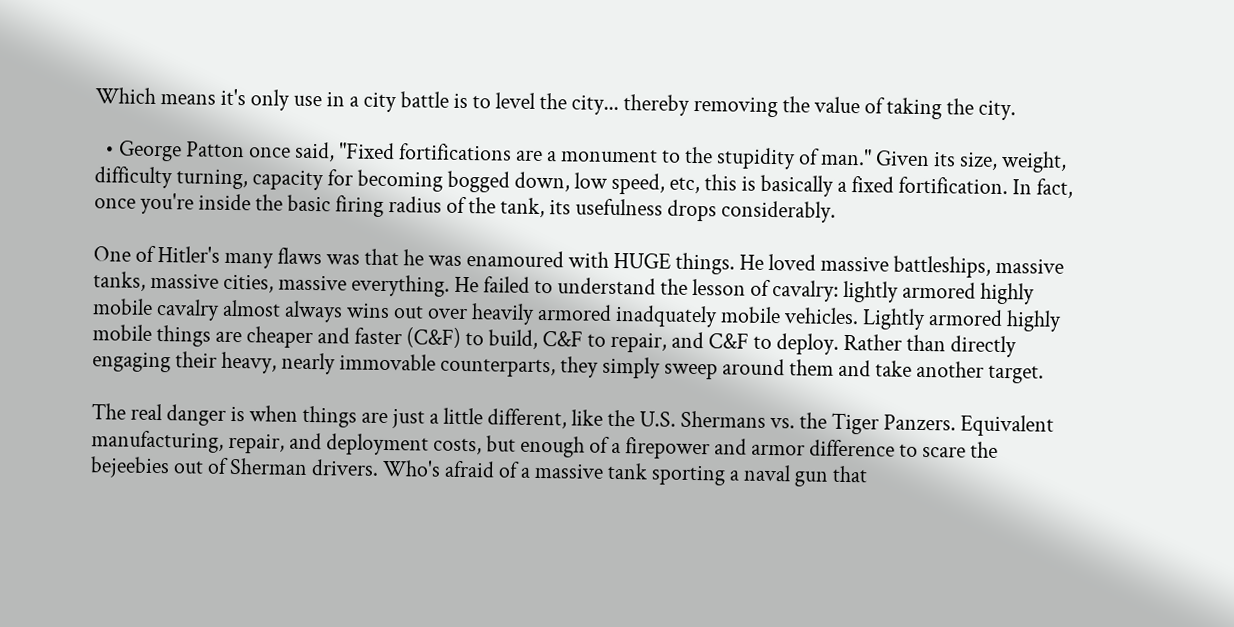Which means it's only use in a city battle is to level the city... thereby removing the value of taking the city.

  • George Patton once said, "Fixed fortifications are a monument to the stupidity of man." Given its size, weight, difficulty turning, capacity for becoming bogged down, low speed, etc, this is basically a fixed fortification. In fact, once you're inside the basic firing radius of the tank, its usefulness drops considerably.

One of Hitler's many flaws was that he was enamoured with HUGE things. He loved massive battleships, massive tanks, massive cities, massive everything. He failed to understand the lesson of cavalry: lightly armored highly mobile cavalry almost always wins out over heavily armored inadquately mobile vehicles. Lightly armored highly mobile things are cheaper and faster (C&F) to build, C&F to repair, and C&F to deploy. Rather than directly engaging their heavy, nearly immovable counterparts, they simply sweep around them and take another target.

The real danger is when things are just a little different, like the U.S. Shermans vs. the Tiger Panzers. Equivalent manufacturing, repair, and deployment costs, but enough of a firepower and armor difference to scare the bejeebies out of Sherman drivers. Who's afraid of a massive tank sporting a naval gun that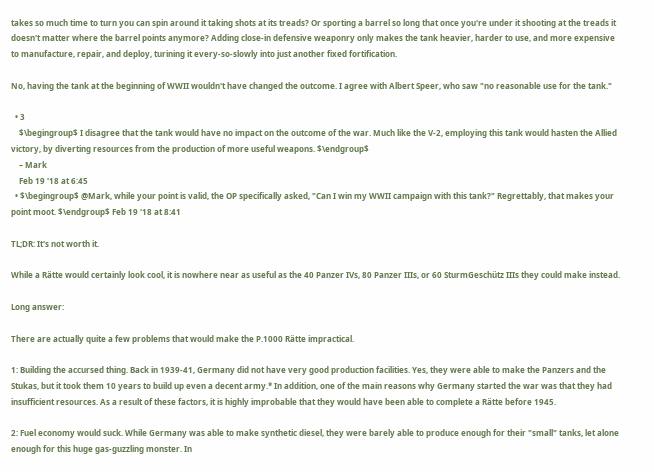takes so much time to turn you can spin around it taking shots at its treads? Or sporting a barrel so long that once you're under it shooting at the treads it doesn't matter where the barrel points anymore? Adding close-in defensive weaponry only makes the tank heavier, harder to use, and more expensive to manufacture, repair, and deploy, turining it every-so-slowly into just another fixed fortification.

No, having the tank at the beginning of WWII wouldn't have changed the outcome. I agree with Albert Speer, who saw "no reasonable use for the tank."

  • 3
    $\begingroup$ I disagree that the tank would have no impact on the outcome of the war. Much like the V-2, employing this tank would hasten the Allied victory, by diverting resources from the production of more useful weapons. $\endgroup$
    – Mark
    Feb 19 '18 at 6:45
  • $\begingroup$ @Mark, while your point is valid, the OP specifically asked, "Can I win my WWII campaign with this tank?" Regrettably, that makes your point moot. $\endgroup$ Feb 19 '18 at 8:41

TL;DR: It's not worth it.

While a Rätte would certainly look cool, it is nowhere near as useful as the 40 Panzer IVs, 80 Panzer IIIs, or 60 SturmGeschütz IIIs they could make instead.

Long answer:

There are actually quite a few problems that would make the P.1000 Rätte impractical.

1: Building the accursed thing. Back in 1939-41, Germany did not have very good production facilities. Yes, they were able to make the Panzers and the Stukas, but it took them 10 years to build up even a decent army.* In addition, one of the main reasons why Germany started the war was that they had insufficient resources. As a result of these factors, it is highly improbable that they would have been able to complete a Rätte before 1945.

2: Fuel economy would suck. While Germany was able to make synthetic diesel, they were barely able to produce enough for their "small" tanks, let alone enough for this huge gas-guzzling monster. In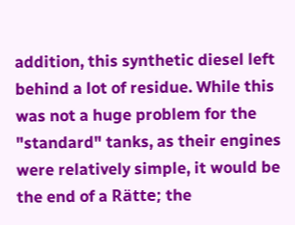addition, this synthetic diesel left behind a lot of residue. While this was not a huge problem for the "standard" tanks, as their engines were relatively simple, it would be the end of a Rätte; the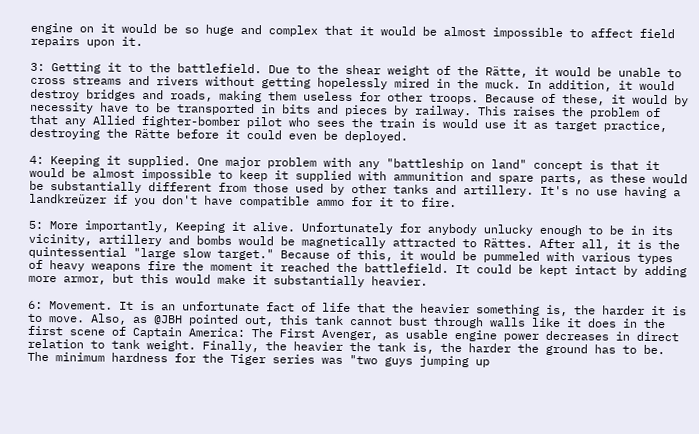engine on it would be so huge and complex that it would be almost impossible to affect field repairs upon it.

3: Getting it to the battlefield. Due to the shear weight of the Rätte, it would be unable to cross streams and rivers without getting hopelessly mired in the muck. In addition, it would destroy bridges and roads, making them useless for other troops. Because of these, it would by necessity have to be transported in bits and pieces by railway. This raises the problem of that any Allied fighter-bomber pilot who sees the train is would use it as target practice, destroying the Rätte before it could even be deployed.

4: Keeping it supplied. One major problem with any "battleship on land" concept is that it would be almost impossible to keep it supplied with ammunition and spare parts, as these would be substantially different from those used by other tanks and artillery. It's no use having a landkreüzer if you don't have compatible ammo for it to fire.

5: More importantly, Keeping it alive. Unfortunately for anybody unlucky enough to be in its vicinity, artillery and bombs would be magnetically attracted to Rättes. After all, it is the quintessential "large slow target." Because of this, it would be pummeled with various types of heavy weapons fire the moment it reached the battlefield. It could be kept intact by adding more armor, but this would make it substantially heavier.

6: Movement. It is an unfortunate fact of life that the heavier something is, the harder it is to move. Also, as @JBH pointed out, this tank cannot bust through walls like it does in the first scene of Captain America: The First Avenger, as usable engine power decreases in direct relation to tank weight. Finally, the heavier the tank is, the harder the ground has to be. The minimum hardness for the Tiger series was "two guys jumping up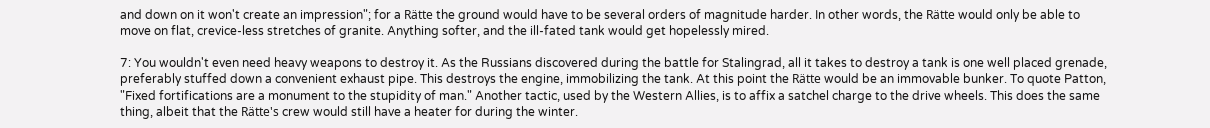and down on it won't create an impression"; for a Rätte the ground would have to be several orders of magnitude harder. In other words, the Rätte would only be able to move on flat, crevice-less stretches of granite. Anything softer, and the ill-fated tank would get hopelessly mired.

7: You wouldn't even need heavy weapons to destroy it. As the Russians discovered during the battle for Stalingrad, all it takes to destroy a tank is one well placed grenade, preferably stuffed down a convenient exhaust pipe. This destroys the engine, immobilizing the tank. At this point the Rätte would be an immovable bunker. To quote Patton, "Fixed fortifications are a monument to the stupidity of man." Another tactic, used by the Western Allies, is to affix a satchel charge to the drive wheels. This does the same thing, albeit that the Rätte's crew would still have a heater for during the winter.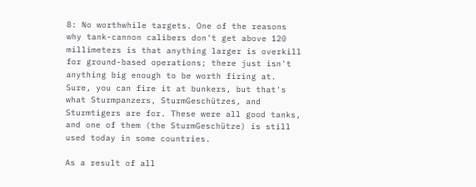8: No worthwhile targets. One of the reasons why tank-cannon calibers don't get above 120 millimeters is that anything larger is overkill for ground-based operations; there just isn't anything big enough to be worth firing at. Sure, you can fire it at bunkers, but that's what Sturmpanzers, SturmGeschützes, and Sturmtigers are for. These were all good tanks, and one of them (the SturmGeschütze) is still used today in some countries.

As a result of all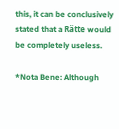this, it can be conclusively stated that a Rätte would be completely useless.

*Nota Bene: Although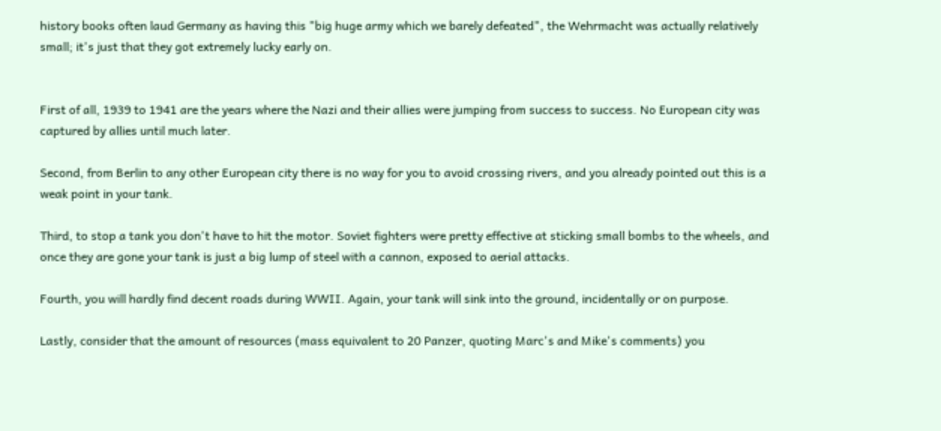history books often laud Germany as having this "big huge army which we barely defeated", the Wehrmacht was actually relatively small; it's just that they got extremely lucky early on.


First of all, 1939 to 1941 are the years where the Nazi and their allies were jumping from success to success. No European city was captured by allies until much later.

Second, from Berlin to any other European city there is no way for you to avoid crossing rivers, and you already pointed out this is a weak point in your tank.

Third, to stop a tank you don't have to hit the motor. Soviet fighters were pretty effective at sticking small bombs to the wheels, and once they are gone your tank is just a big lump of steel with a cannon, exposed to aerial attacks.

Fourth, you will hardly find decent roads during WWII. Again, your tank will sink into the ground, incidentally or on purpose.

Lastly, consider that the amount of resources (mass equivalent to 20 Panzer, quoting Marc's and Mike's comments) you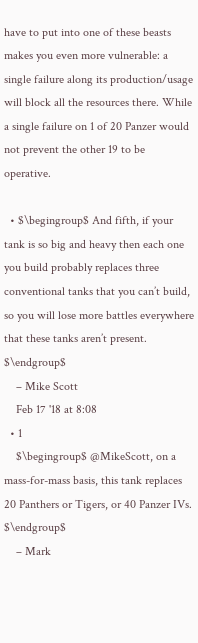have to put into one of these beasts makes you even more vulnerable: a single failure along its production/usage will block all the resources there. While a single failure on 1 of 20 Panzer would not prevent the other 19 to be operative.

  • $\begingroup$ And fifth, if your tank is so big and heavy then each one you build probably replaces three conventional tanks that you can’t build, so you will lose more battles everywhere that these tanks aren’t present. $\endgroup$
    – Mike Scott
    Feb 17 '18 at 8:08
  • 1
    $\begingroup$ @MikeScott, on a mass-for-mass basis, this tank replaces 20 Panthers or Tigers, or 40 Panzer IVs. $\endgroup$
    – Mark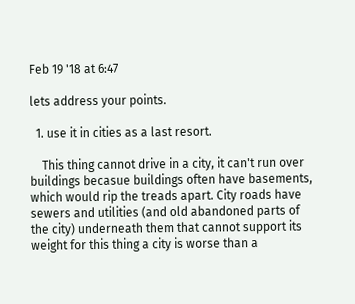Feb 19 '18 at 6:47

lets address your points.

  1. use it in cities as a last resort.

    This thing cannot drive in a city, it can't run over buildings becasue buildings often have basements, which would rip the treads apart. City roads have sewers and utilities (and old abandoned parts of the city) underneath them that cannot support its weight for this thing a city is worse than a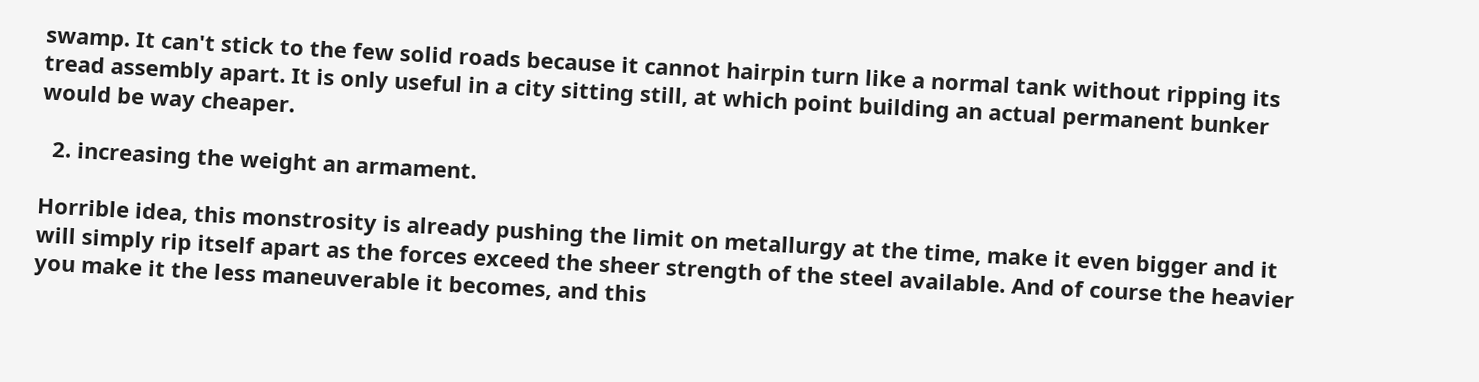swamp. It can't stick to the few solid roads because it cannot hairpin turn like a normal tank without ripping its tread assembly apart. It is only useful in a city sitting still, at which point building an actual permanent bunker would be way cheaper.

  2. increasing the weight an armament.

Horrible idea, this monstrosity is already pushing the limit on metallurgy at the time, make it even bigger and it will simply rip itself apart as the forces exceed the sheer strength of the steel available. And of course the heavier you make it the less maneuverable it becomes, and this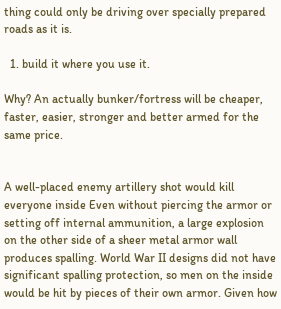thing could only be driving over specially prepared roads as it is.

  1. build it where you use it.

Why? An actually bunker/fortress will be cheaper, faster, easier, stronger and better armed for the same price.


A well-placed enemy artillery shot would kill everyone inside Even without piercing the armor or setting off internal ammunition, a large explosion on the other side of a sheer metal armor wall produces spalling. World War II designs did not have significant spalling protection, so men on the inside would be hit by pieces of their own armor. Given how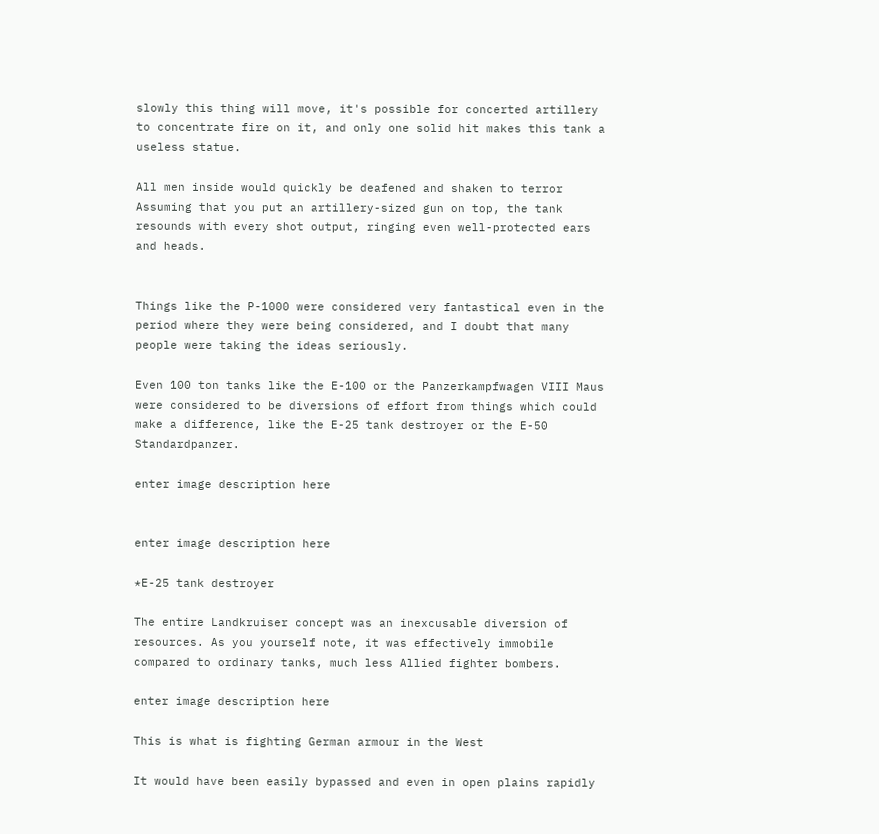slowly this thing will move, it's possible for concerted artillery to concentrate fire on it, and only one solid hit makes this tank a useless statue.

All men inside would quickly be deafened and shaken to terror Assuming that you put an artillery-sized gun on top, the tank resounds with every shot output, ringing even well-protected ears and heads.


Things like the P-1000 were considered very fantastical even in the period where they were being considered, and I doubt that many people were taking the ideas seriously.

Even 100 ton tanks like the E-100 or the Panzerkampfwagen VIII Maus were considered to be diversions of effort from things which could make a difference, like the E-25 tank destroyer or the E-50 Standardpanzer.

enter image description here


enter image description here

*E-25 tank destroyer

The entire Landkruiser concept was an inexcusable diversion of resources. As you yourself note, it was effectively immobile compared to ordinary tanks, much less Allied fighter bombers.

enter image description here

This is what is fighting German armour in the West

It would have been easily bypassed and even in open plains rapidly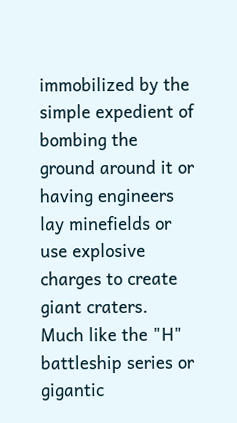immobilized by the simple expedient of bombing the ground around it or having engineers lay minefields or use explosive charges to create giant craters. Much like the "H" battleship series or gigantic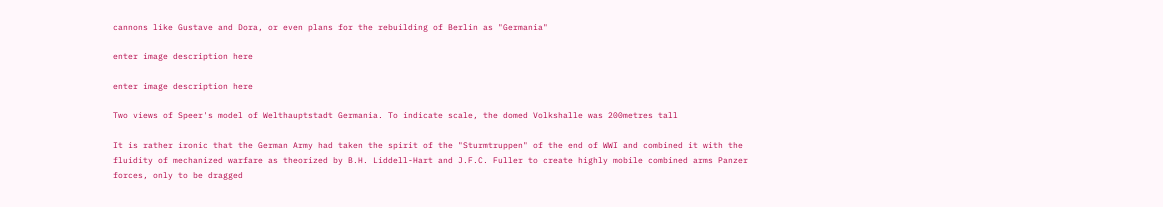cannons like Gustave and Dora, or even plans for the rebuilding of Berlin as "Germania"

enter image description here

enter image description here

Two views of Speer's model of Welthauptstadt Germania. To indicate scale, the domed Volkshalle was 200metres tall

It is rather ironic that the German Army had taken the spirit of the "Sturmtruppen" of the end of WWI and combined it with the fluidity of mechanized warfare as theorized by B.H. Liddell-Hart and J.F.C. Fuller to create highly mobile combined arms Panzer forces, only to be dragged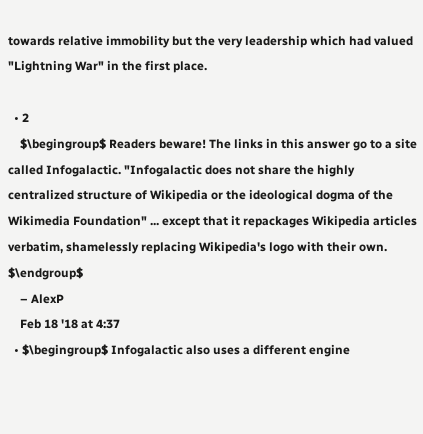towards relative immobility but the very leadership which had valued "Lightning War" in the first place.

  • 2
    $\begingroup$ Readers beware! The links in this answer go to a site called Infogalactic. "Infogalactic does not share the highly centralized structure of Wikipedia or the ideological dogma of the Wikimedia Foundation" ... except that it repackages Wikipedia articles verbatim, shamelessly replacing Wikipedia's logo with their own. $\endgroup$
    – AlexP
    Feb 18 '18 at 4:37
  • $\begingroup$ Infogalactic also uses a different engine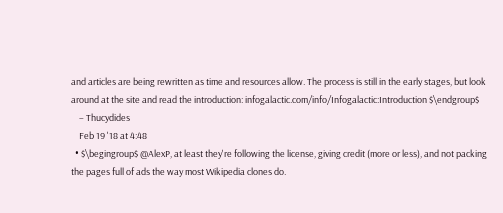and articles are being rewritten as time and resources allow. The process is still in the early stages, but look around at the site and read the introduction: infogalactic.com/info/Infogalactic:Introduction $\endgroup$
    – Thucydides
    Feb 19 '18 at 4:48
  • $\begingroup$ @AlexP, at least they're following the license, giving credit (more or less), and not packing the pages full of ads the way most Wikipedia clones do.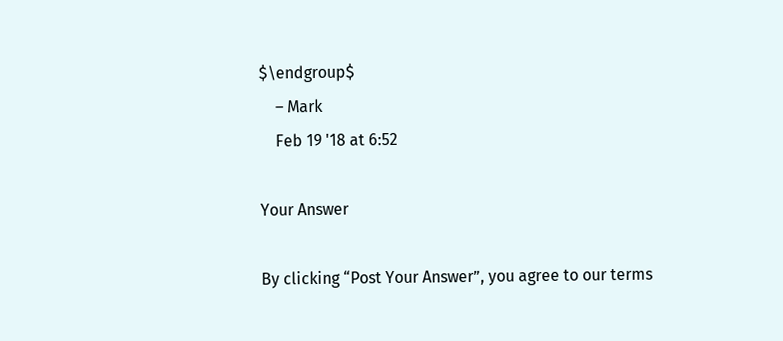$\endgroup$
    – Mark
    Feb 19 '18 at 6:52

Your Answer

By clicking “Post Your Answer”, you agree to our terms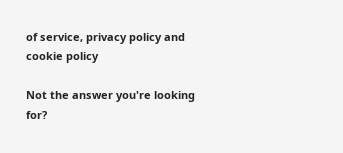of service, privacy policy and cookie policy

Not the answer you're looking for?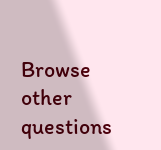Browse other questions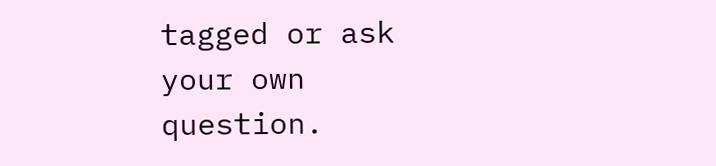tagged or ask your own question.